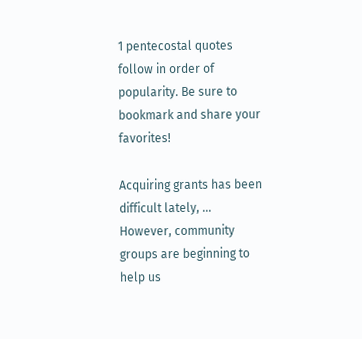1 pentecostal quotes follow in order of popularity. Be sure to bookmark and share your favorites!

Acquiring grants has been difficult lately, ... However, community groups are beginning to help us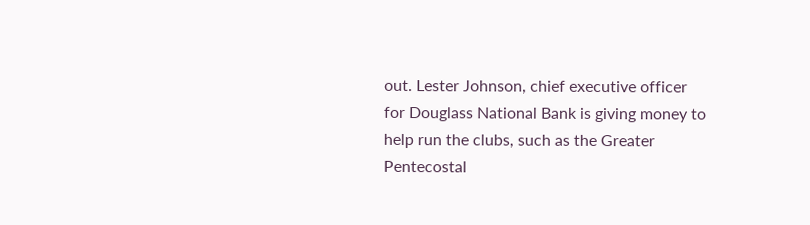out. Lester Johnson, chief executive officer for Douglass National Bank is giving money to help run the clubs, such as the Greater Pentecostal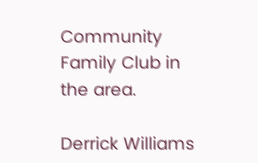Community Family Club in the area.

Derrick Williams